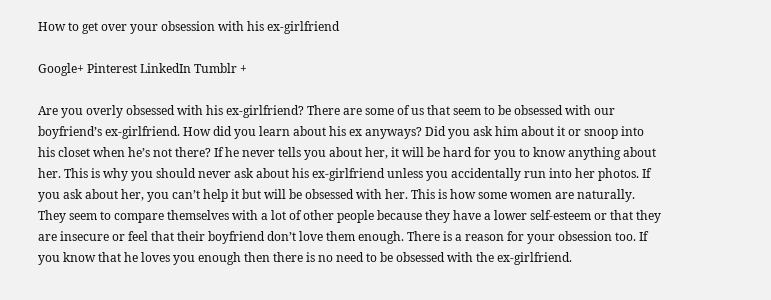How to get over your obsession with his ex-girlfriend

Google+ Pinterest LinkedIn Tumblr +

Are you overly obsessed with his ex-girlfriend? There are some of us that seem to be obsessed with our boyfriend’s ex-girlfriend. How did you learn about his ex anyways? Did you ask him about it or snoop into his closet when he’s not there? If he never tells you about her, it will be hard for you to know anything about her. This is why you should never ask about his ex-girlfriend unless you accidentally run into her photos. If you ask about her, you can’t help it but will be obsessed with her. This is how some women are naturally. They seem to compare themselves with a lot of other people because they have a lower self-esteem or that they are insecure or feel that their boyfriend don’t love them enough. There is a reason for your obsession too. If you know that he loves you enough then there is no need to be obsessed with the ex-girlfriend.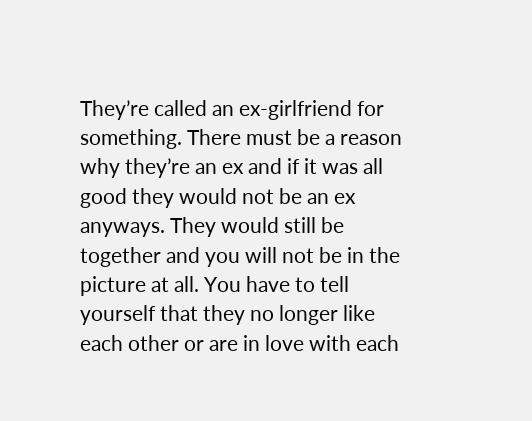They’re called an ex-girlfriend for something. There must be a reason why they’re an ex and if it was all good they would not be an ex anyways. They would still be together and you will not be in the picture at all. You have to tell yourself that they no longer like each other or are in love with each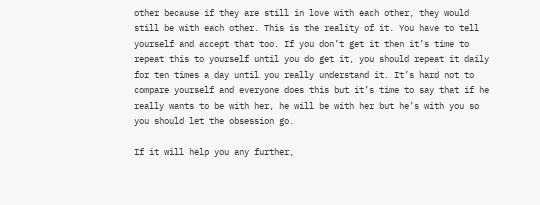other because if they are still in love with each other, they would still be with each other. This is the reality of it. You have to tell yourself and accept that too. If you don’t get it then it’s time to repeat this to yourself until you do get it, you should repeat it daily for ten times a day until you really understand it. It’s hard not to compare yourself and everyone does this but it’s time to say that if he really wants to be with her, he will be with her but he’s with you so you should let the obsession go.

If it will help you any further,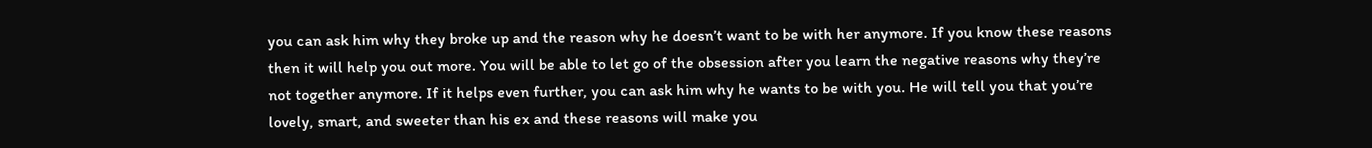you can ask him why they broke up and the reason why he doesn’t want to be with her anymore. If you know these reasons then it will help you out more. You will be able to let go of the obsession after you learn the negative reasons why they’re not together anymore. If it helps even further, you can ask him why he wants to be with you. He will tell you that you’re lovely, smart, and sweeter than his ex and these reasons will make you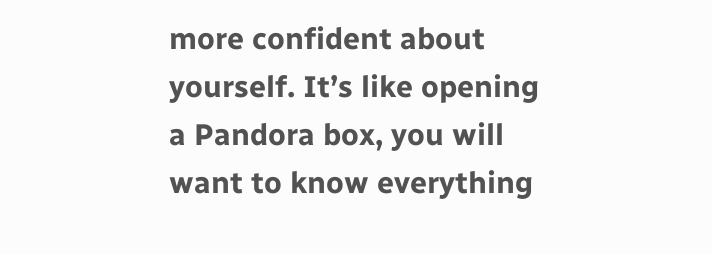more confident about yourself. It’s like opening a Pandora box, you will want to know everything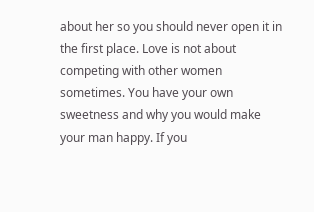about her so you should never open it in the first place. Love is not about competing with other women sometimes. You have your own sweetness and why you would make your man happy. If you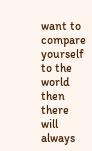want to compare yourself to the world then there will always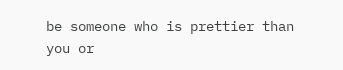be someone who is prettier than you or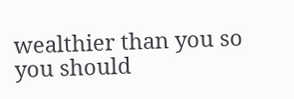wealthier than you so you should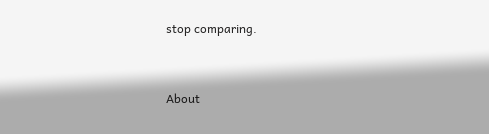stop comparing.


About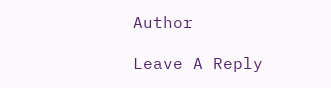Author

Leave A Reply